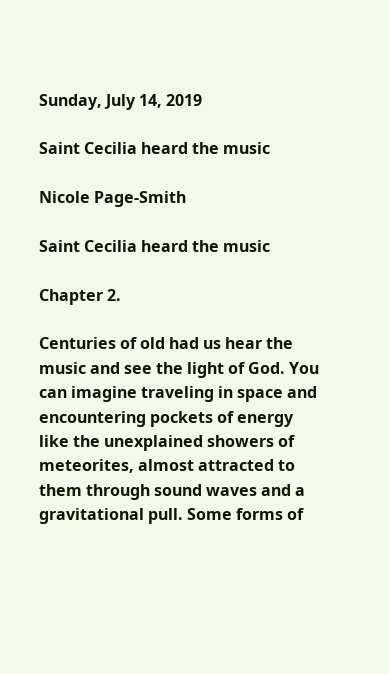Sunday, July 14, 2019

Saint Cecilia heard the music

Nicole Page-Smith

Saint Cecilia heard the music

Chapter 2.

Centuries of old had us hear the music and see the light of God. You can imagine traveling in space and encountering pockets of energy like the unexplained showers of meteorites, almost attracted to them through sound waves and a gravitational pull. Some forms of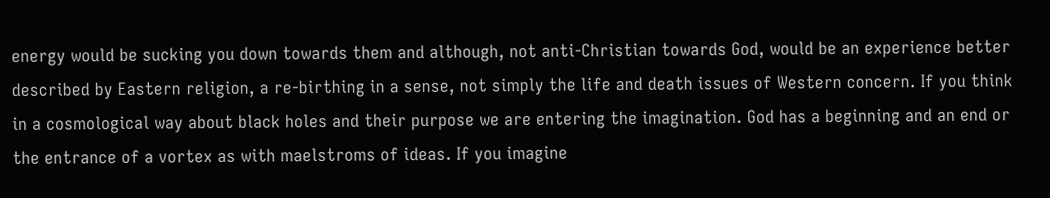energy would be sucking you down towards them and although, not anti-Christian towards God, would be an experience better described by Eastern religion, a re-birthing in a sense, not simply the life and death issues of Western concern. If you think in a cosmological way about black holes and their purpose we are entering the imagination. God has a beginning and an end or the entrance of a vortex as with maelstroms of ideas. If you imagine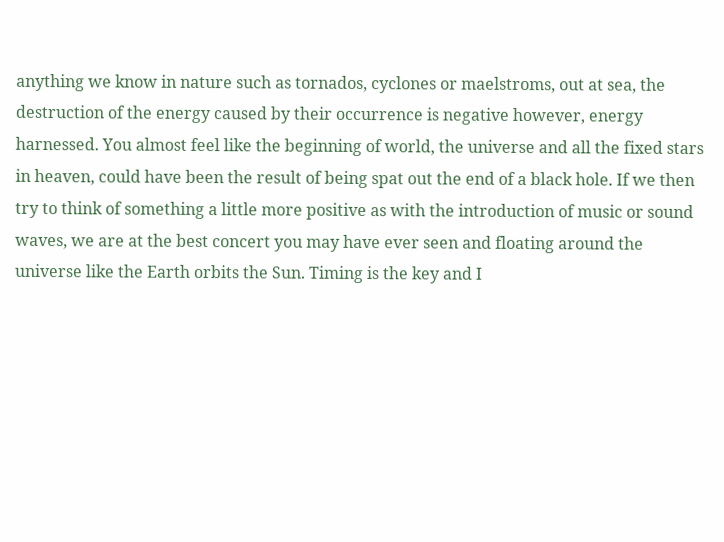anything we know in nature such as tornados, cyclones or maelstroms, out at sea, the destruction of the energy caused by their occurrence is negative however, energy harnessed. You almost feel like the beginning of world, the universe and all the fixed stars in heaven, could have been the result of being spat out the end of a black hole. If we then try to think of something a little more positive as with the introduction of music or sound waves, we are at the best concert you may have ever seen and floating around the universe like the Earth orbits the Sun. Timing is the key and I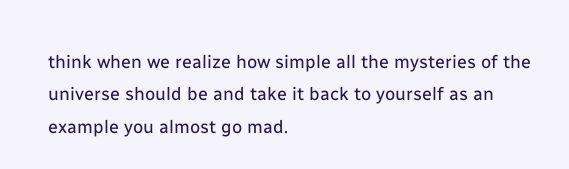think when we realize how simple all the mysteries of the universe should be and take it back to yourself as an example you almost go mad.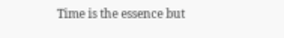Time is the essence but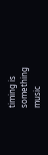timing is something music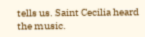tells us. Saint Cecilia heard the music.